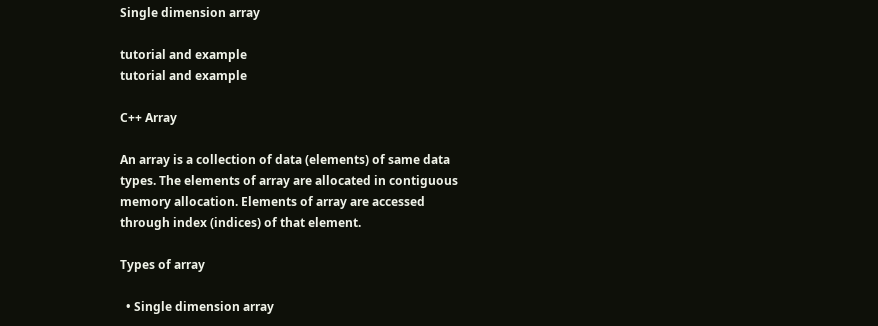Single dimension array

tutorial and example
tutorial and example

C++ Array

An array is a collection of data (elements) of same data types. The elements of array are allocated in contiguous memory allocation. Elements of array are accessed through index (indices) of that element.

Types of array

  • Single dimension array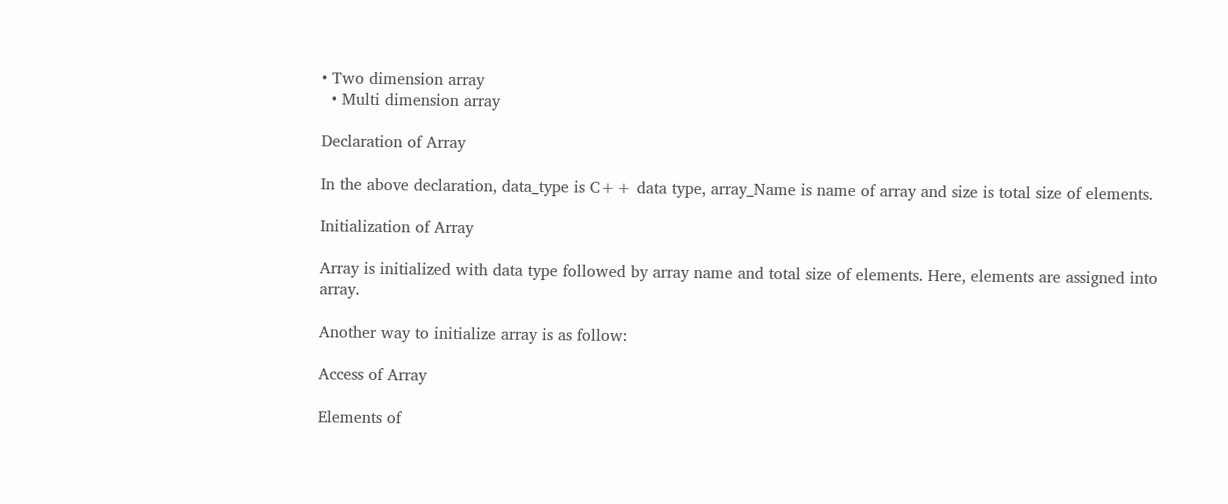• Two dimension array
  • Multi dimension array

Declaration of Array

In the above declaration, data_type is C++ data type, array_Name is name of array and size is total size of elements.

Initialization of Array

Array is initialized with data type followed by array name and total size of elements. Here, elements are assigned into array.

Another way to initialize array is as follow:

Access of Array

Elements of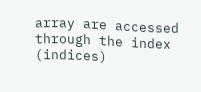array are accessed through the index (indices)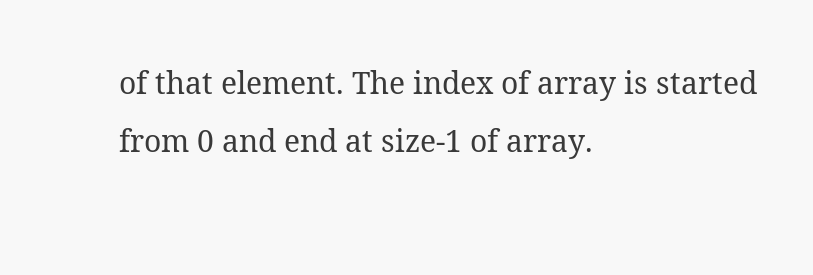of that element. The index of array is started from 0 and end at size-1 of array.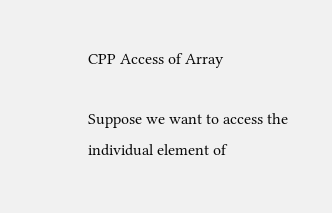CPP Access of Array

Suppose we want to access the individual element of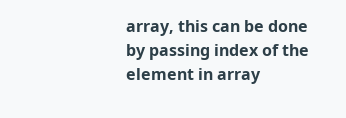array, this can be done by passing index of the element in array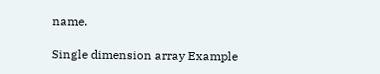name.

Single dimension array Example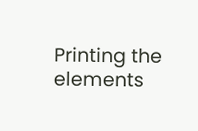Printing the elements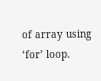of array using ‘for’ loop.